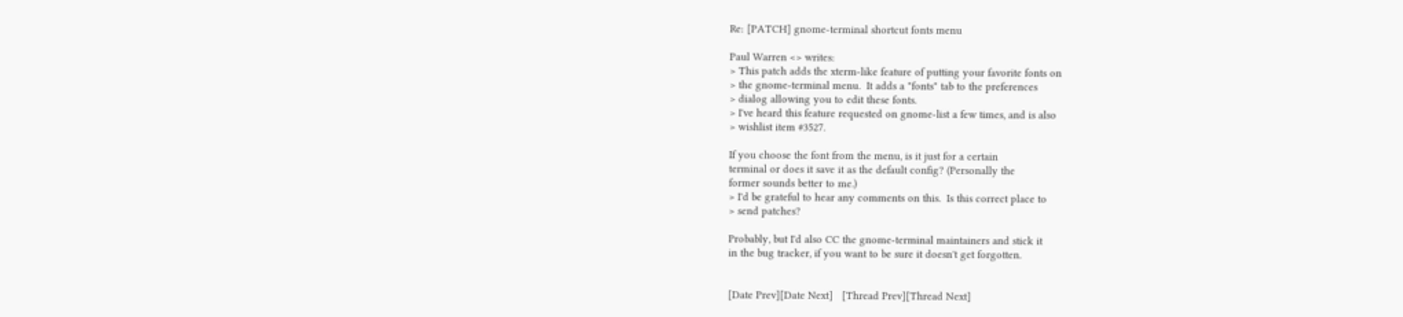Re: [PATCH] gnome-terminal shortcut fonts menu

Paul Warren <> writes:
> This patch adds the xterm-like feature of putting your favorite fonts on
> the gnome-terminal menu.  It adds a "fonts" tab to the preferences
> dialog allowing you to edit these fonts.
> I've heard this feature requested on gnome-list a few times, and is also
> wishlist item #3527.

If you choose the font from the menu, is it just for a certain
terminal or does it save it as the default config? (Personally the
former sounds better to me.)
> I'd be grateful to hear any comments on this.  Is this correct place to
> send patches?

Probably, but I'd also CC the gnome-terminal maintainers and stick it
in the bug tracker, if you want to be sure it doesn't get forgotten.


[Date Prev][Date Next]   [Thread Prev][Thread Next]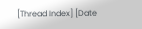[Thread Index] [Date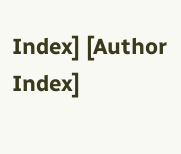Index] [Author Index]